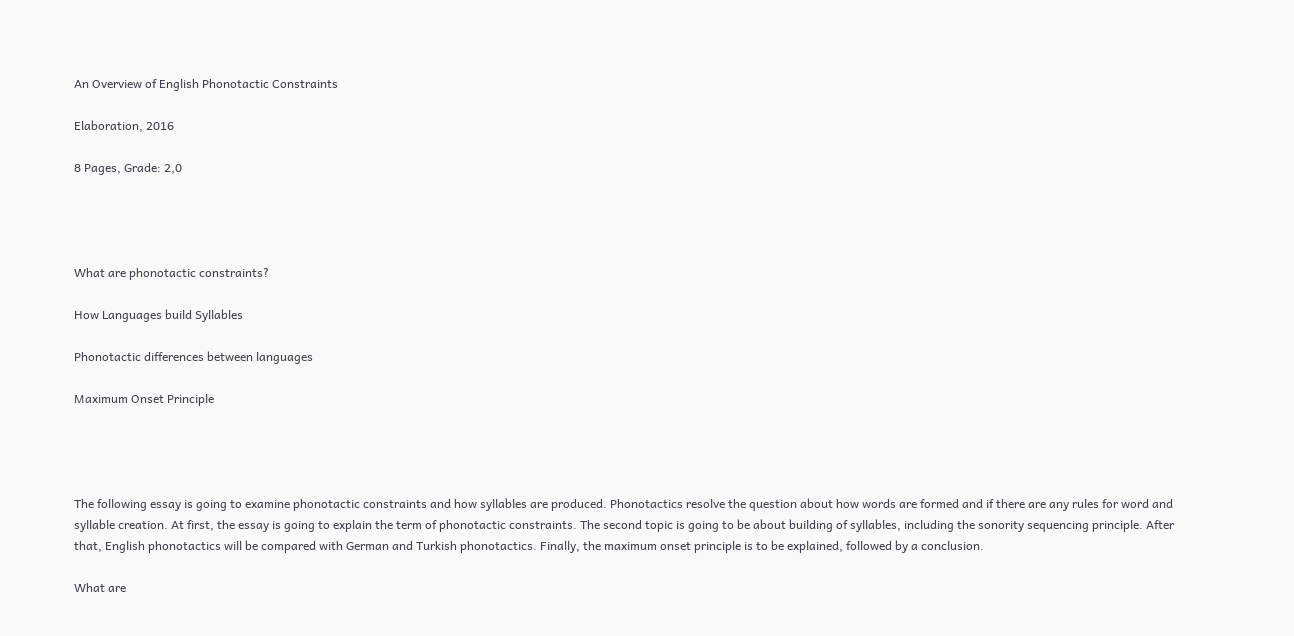An Overview of English Phonotactic Constraints

Elaboration, 2016

8 Pages, Grade: 2,0




What are phonotactic constraints?

How Languages build Syllables

Phonotactic differences between languages

Maximum Onset Principle




The following essay is going to examine phonotactic constraints and how syllables are produced. Phonotactics resolve the question about how words are formed and if there are any rules for word and syllable creation. At first, the essay is going to explain the term of phonotactic constraints. The second topic is going to be about building of syllables, including the sonority sequencing principle. After that, English phonotactics will be compared with German and Turkish phonotactics. Finally, the maximum onset principle is to be explained, followed by a conclusion.

What are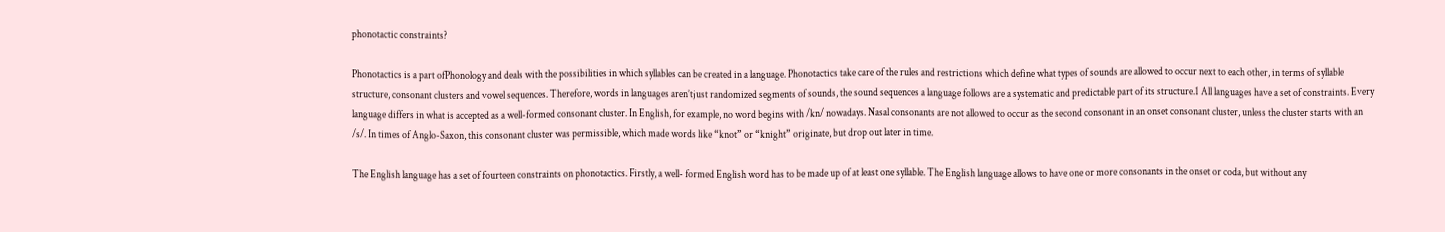phonotactic constraints?

Phonotactics is a part ofPhonology and deals with the possibilities in which syllables can be created in a language. Phonotactics take care of the rules and restrictions which define what types of sounds are allowed to occur next to each other, in terms of syllable structure, consonant clusters and vowel sequences. Therefore, words in languages aren’tjust randomized segments of sounds, the sound sequences a language follows are a systematic and predictable part of its structure.1 All languages have a set of constraints. Every language differs in what is accepted as a well-formed consonant cluster. In English, for example, no word begins with /kn/ nowadays. Nasal consonants are not allowed to occur as the second consonant in an onset consonant cluster, unless the cluster starts with an /s/. In times of Anglo-Saxon, this consonant cluster was permissible, which made words like “knot” or “knight” originate, but drop out later in time.

The English language has a set of fourteen constraints on phonotactics. Firstly, a well- formed English word has to be made up of at least one syllable. The English language allows to have one or more consonants in the onset or coda, but without any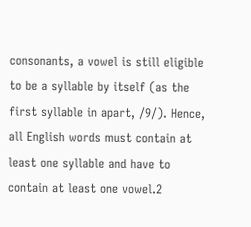consonants, a vowel is still eligible to be a syllable by itself (as the first syllable in apart, /9/). Hence, all English words must contain at least one syllable and have to contain at least one vowel.2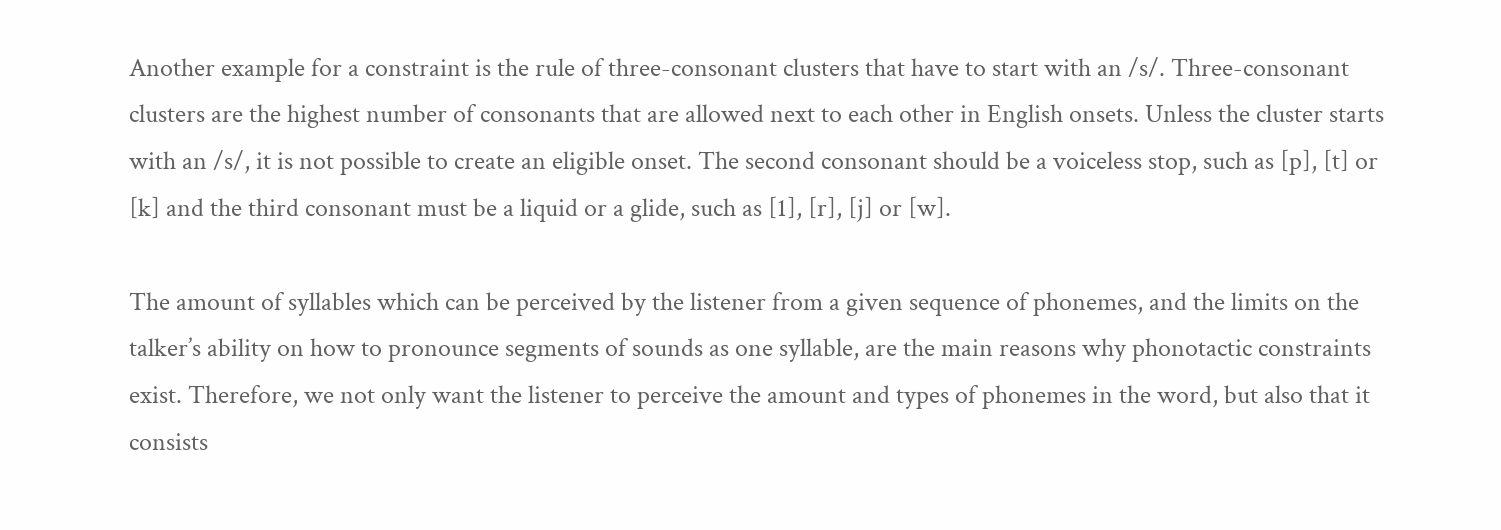Another example for a constraint is the rule of three-consonant clusters that have to start with an /s/. Three-consonant clusters are the highest number of consonants that are allowed next to each other in English onsets. Unless the cluster starts with an /s/, it is not possible to create an eligible onset. The second consonant should be a voiceless stop, such as [p], [t] or [k] and the third consonant must be a liquid or a glide, such as [1], [r], [j] or [w].

The amount of syllables which can be perceived by the listener from a given sequence of phonemes, and the limits on the talker’s ability on how to pronounce segments of sounds as one syllable, are the main reasons why phonotactic constraints exist. Therefore, we not only want the listener to perceive the amount and types of phonemes in the word, but also that it consists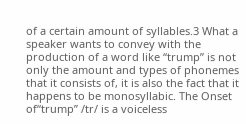of a certain amount of syllables.3 What a speaker wants to convey with the production of a word like “trump” is not only the amount and types of phonemes that it consists of, it is also the fact that it happens to be monosyllabic. The Onset of“trump” /tr/ is a voiceless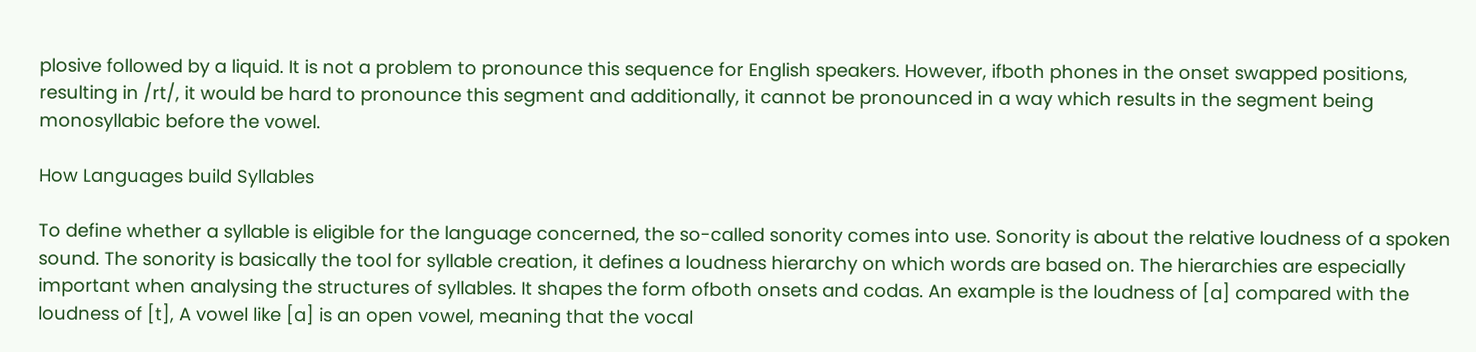plosive followed by a liquid. It is not a problem to pronounce this sequence for English speakers. However, ifboth phones in the onset swapped positions, resulting in /rt/, it would be hard to pronounce this segment and additionally, it cannot be pronounced in a way which results in the segment being monosyllabic before the vowel.

How Languages build Syllables

To define whether a syllable is eligible for the language concerned, the so-called sonority comes into use. Sonority is about the relative loudness of a spoken sound. The sonority is basically the tool for syllable creation, it defines a loudness hierarchy on which words are based on. The hierarchies are especially important when analysing the structures of syllables. It shapes the form ofboth onsets and codas. An example is the loudness of [a] compared with the loudness of [t], A vowel like [a] is an open vowel, meaning that the vocal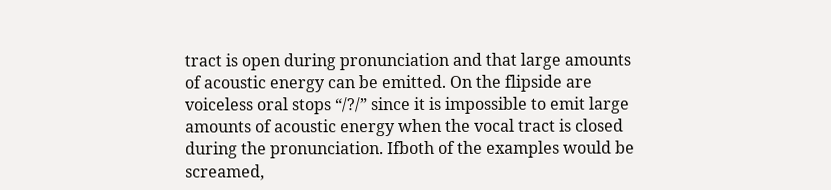tract is open during pronunciation and that large amounts of acoustic energy can be emitted. On the flipside are voiceless oral stops “/?/” since it is impossible to emit large amounts of acoustic energy when the vocal tract is closed during the pronunciation. Ifboth of the examples would be screamed,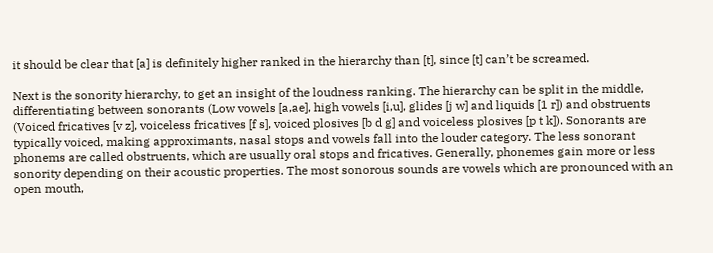it should be clear that [a] is definitely higher ranked in the hierarchy than [t], since [t] can’t be screamed.

Next is the sonority hierarchy, to get an insight of the loudness ranking. The hierarchy can be split in the middle, differentiating between sonorants (Low vowels [a,ae], high vowels [i,u], glides [j w] and liquids [1 r]) and obstruents (Voiced fricatives [v z], voiceless fricatives [f s], voiced plosives [b d g] and voiceless plosives [p t k]). Sonorants are typically voiced, making approximants, nasal stops and vowels fall into the louder category. The less sonorant phonems are called obstruents, which are usually oral stops and fricatives. Generally, phonemes gain more or less sonority depending on their acoustic properties. The most sonorous sounds are vowels which are pronounced with an open mouth,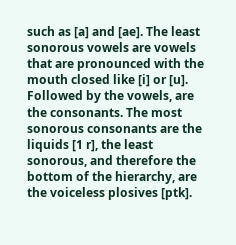such as [a] and [ae]. The least sonorous vowels are vowels that are pronounced with the mouth closed like [i] or [u]. Followed by the vowels, are the consonants. The most sonorous consonants are the liquids [1 r], the least sonorous, and therefore the bottom of the hierarchy, are the voiceless plosives [ptk].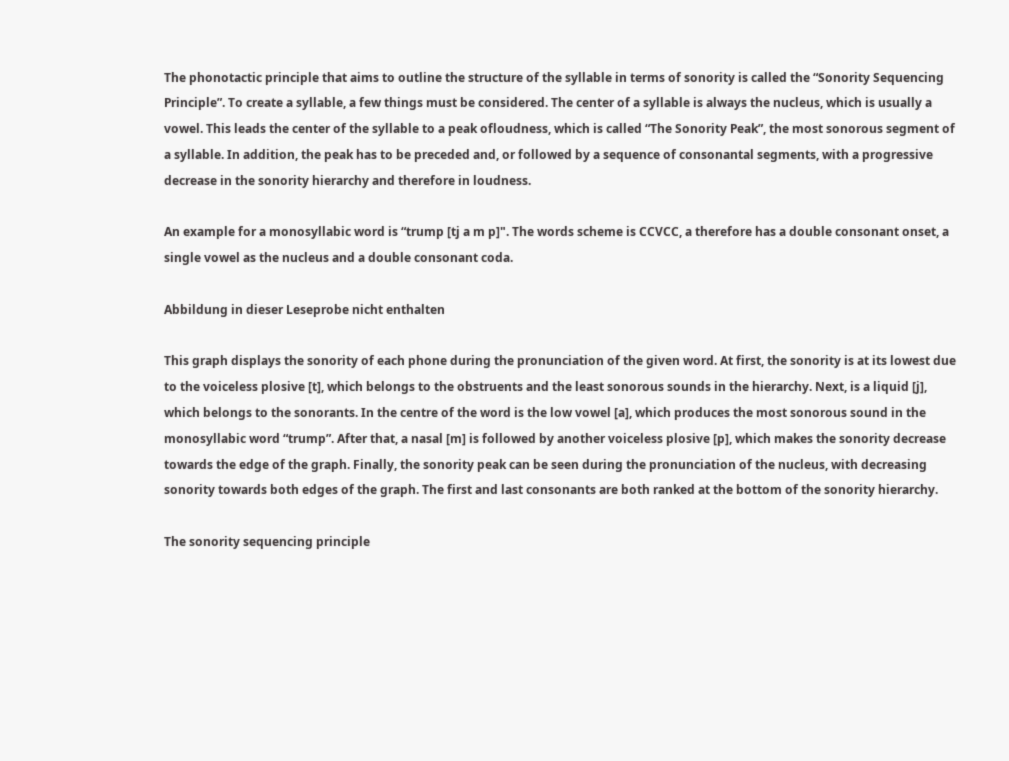The phonotactic principle that aims to outline the structure of the syllable in terms of sonority is called the “Sonority Sequencing Principle”. To create a syllable, a few things must be considered. The center of a syllable is always the nucleus, which is usually a vowel. This leads the center of the syllable to a peak ofloudness, which is called “The Sonority Peak”, the most sonorous segment of a syllable. In addition, the peak has to be preceded and, or followed by a sequence of consonantal segments, with a progressive decrease in the sonority hierarchy and therefore in loudness.

An example for a monosyllabic word is “trump [tj a m p]". The words scheme is CCVCC, a therefore has a double consonant onset, a single vowel as the nucleus and a double consonant coda.

Abbildung in dieser Leseprobe nicht enthalten

This graph displays the sonority of each phone during the pronunciation of the given word. At first, the sonority is at its lowest due to the voiceless plosive [t], which belongs to the obstruents and the least sonorous sounds in the hierarchy. Next, is a liquid [j], which belongs to the sonorants. In the centre of the word is the low vowel [a], which produces the most sonorous sound in the monosyllabic word “trump”. After that, a nasal [m] is followed by another voiceless plosive [p], which makes the sonority decrease towards the edge of the graph. Finally, the sonority peak can be seen during the pronunciation of the nucleus, with decreasing sonority towards both edges of the graph. The first and last consonants are both ranked at the bottom of the sonority hierarchy.

The sonority sequencing principle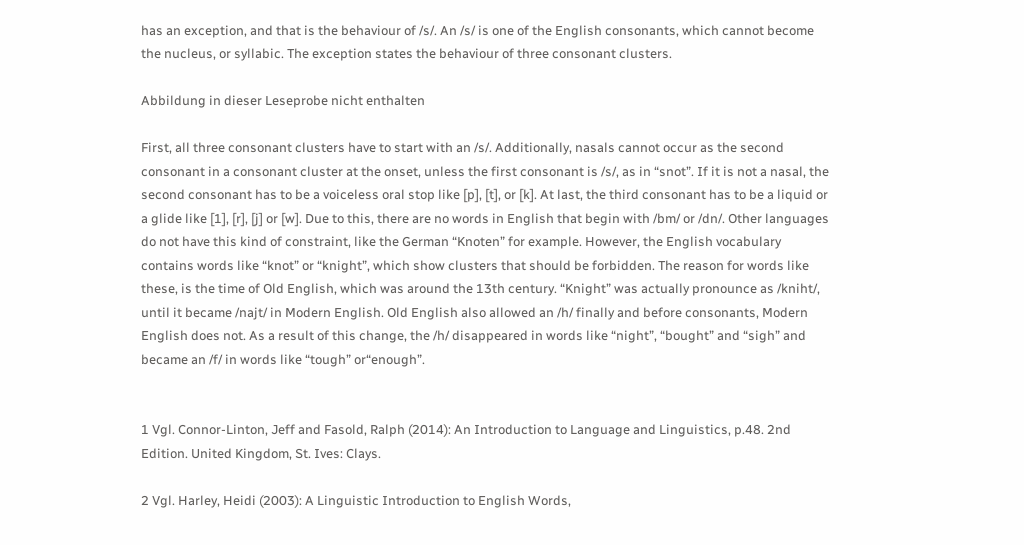has an exception, and that is the behaviour of /s/. An /s/ is one of the English consonants, which cannot become the nucleus, or syllabic. The exception states the behaviour of three consonant clusters.

Abbildung in dieser Leseprobe nicht enthalten

First, all three consonant clusters have to start with an /s/. Additionally, nasals cannot occur as the second consonant in a consonant cluster at the onset, unless the first consonant is /s/, as in “snot”. If it is not a nasal, the second consonant has to be a voiceless oral stop like [p], [t], or [k]. At last, the third consonant has to be a liquid or a glide like [1], [r], [j] or [w]. Due to this, there are no words in English that begin with /bm/ or /dn/. Other languages do not have this kind of constraint, like the German “Knoten” for example. However, the English vocabulary contains words like “knot” or “knight”, which show clusters that should be forbidden. The reason for words like these, is the time of Old English, which was around the 13th century. “Knight” was actually pronounce as /kniht/, until it became /najt/ in Modern English. Old English also allowed an /h/ finally and before consonants, Modern English does not. As a result of this change, the /h/ disappeared in words like “night”, “bought” and “sigh” and became an /f/ in words like “tough” or“enough”.


1 Vgl. Connor-Linton, Jeff and Fasold, Ralph (2014): An Introduction to Language and Linguistics, p.48. 2nd Edition. United Kingdom, St. Ives: Clays.

2 Vgl. Harley, Heidi (2003): A Linguistic Introduction to English Words,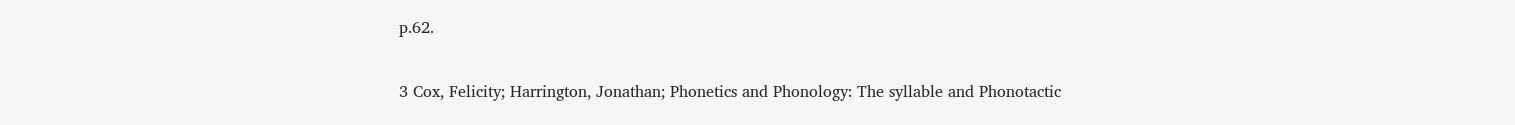p.62.

3 Cox, Felicity; Harrington, Jonathan; Phonetics and Phonology: The syllable and Phonotactic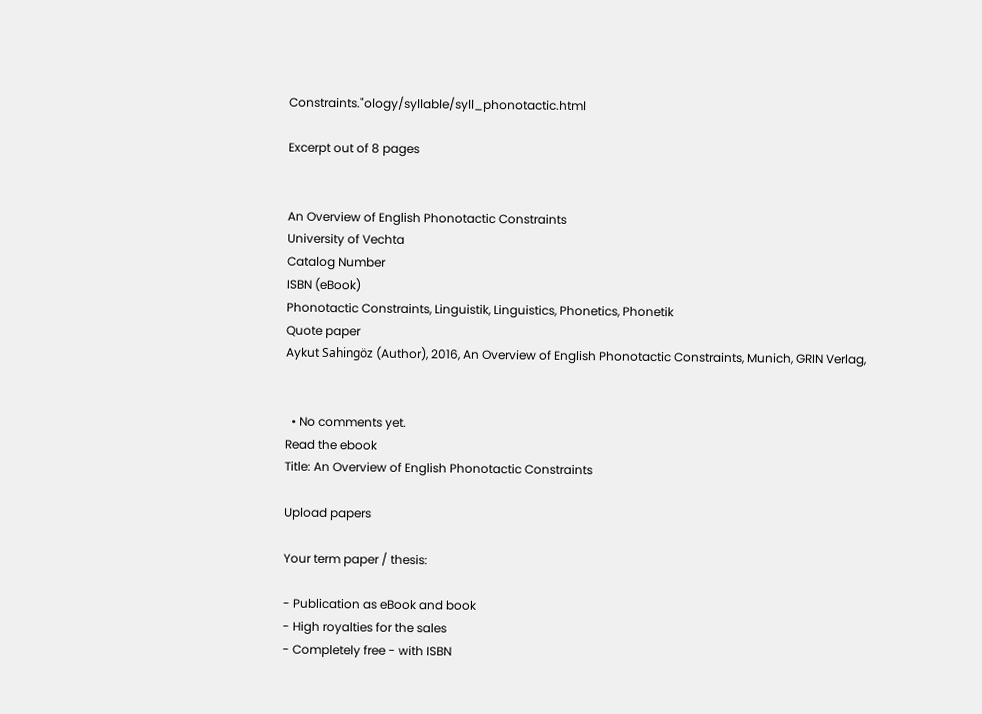Constraints."ology/syllable/syll_phonotactic.html

Excerpt out of 8 pages


An Overview of English Phonotactic Constraints
University of Vechta
Catalog Number
ISBN (eBook)
Phonotactic Constraints, Linguistik, Linguistics, Phonetics, Phonetik
Quote paper
Aykut Sahingöz (Author), 2016, An Overview of English Phonotactic Constraints, Munich, GRIN Verlag,


  • No comments yet.
Read the ebook
Title: An Overview of English Phonotactic Constraints

Upload papers

Your term paper / thesis:

- Publication as eBook and book
- High royalties for the sales
- Completely free - with ISBN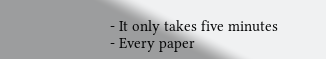- It only takes five minutes
- Every paper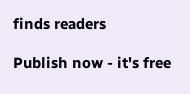finds readers

Publish now - it's free